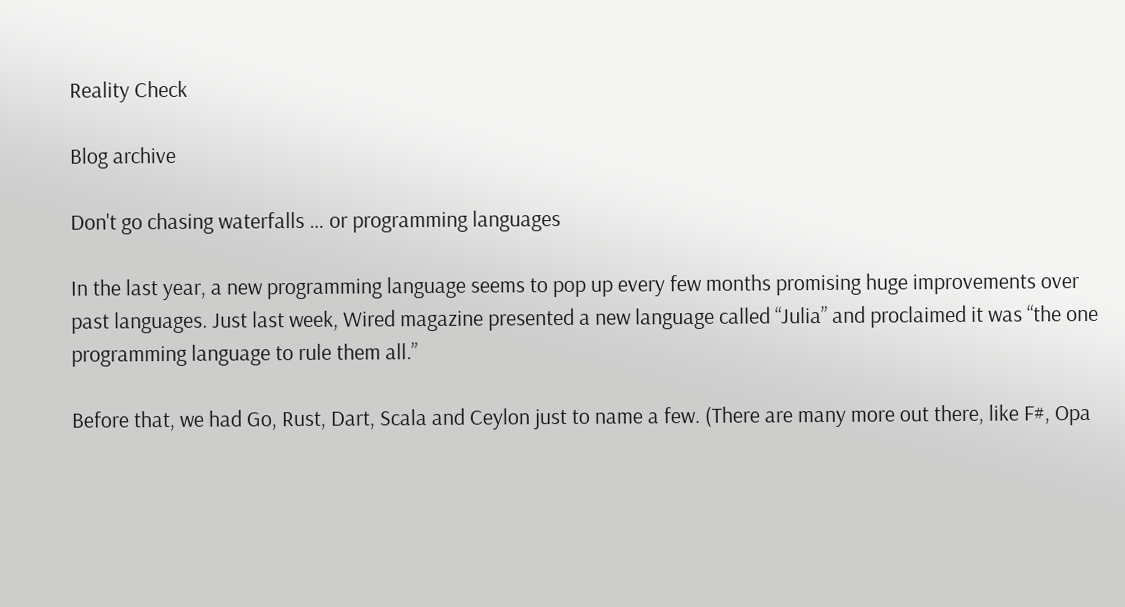Reality Check

Blog archive

Don't go chasing waterfalls … or programming languages

In the last year, a new programming language seems to pop up every few months promising huge improvements over past languages. Just last week, Wired magazine presented a new language called “Julia” and proclaimed it was “the one programming language to rule them all.”

Before that, we had Go, Rust, Dart, Scala and Ceylon just to name a few. (There are many more out there, like F#, Opa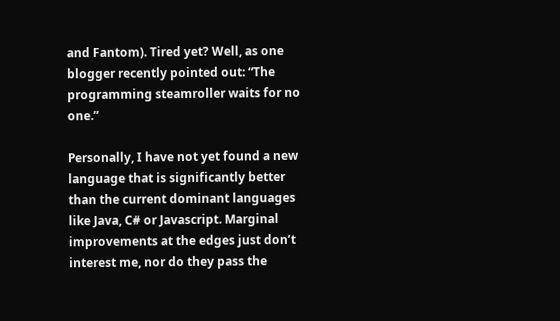and Fantom). Tired yet? Well, as one blogger recently pointed out: “The programming steamroller waits for no one.”

Personally, I have not yet found a new language that is significantly better than the current dominant languages like Java, C# or Javascript. Marginal improvements at the edges just don’t interest me, nor do they pass the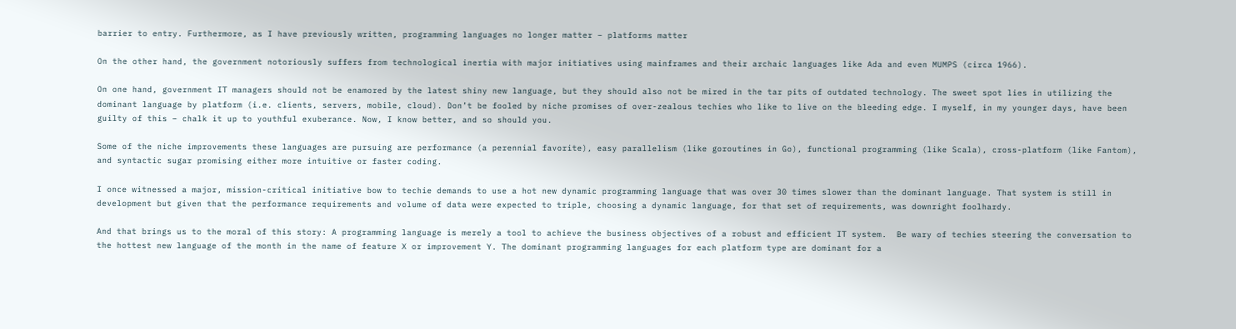barrier to entry. Furthermore, as I have previously written, programming languages no longer matter – platforms matter

On the other hand, the government notoriously suffers from technological inertia with major initiatives using mainframes and their archaic languages like Ada and even MUMPS (circa 1966).

On one hand, government IT managers should not be enamored by the latest shiny new language, but they should also not be mired in the tar pits of outdated technology. The sweet spot lies in utilizing the dominant language by platform (i.e. clients, servers, mobile, cloud). Don’t be fooled by niche promises of over-zealous techies who like to live on the bleeding edge. I myself, in my younger days, have been guilty of this – chalk it up to youthful exuberance. Now, I know better, and so should you.

Some of the niche improvements these languages are pursuing are performance (a perennial favorite), easy parallelism (like goroutines in Go), functional programming (like Scala), cross-platform (like Fantom), and syntactic sugar promising either more intuitive or faster coding.

I once witnessed a major, mission-critical initiative bow to techie demands to use a hot new dynamic programming language that was over 30 times slower than the dominant language. That system is still in development but given that the performance requirements and volume of data were expected to triple, choosing a dynamic language, for that set of requirements, was downright foolhardy.

And that brings us to the moral of this story: A programming language is merely a tool to achieve the business objectives of a robust and efficient IT system.  Be wary of techies steering the conversation to the hottest new language of the month in the name of feature X or improvement Y. The dominant programming languages for each platform type are dominant for a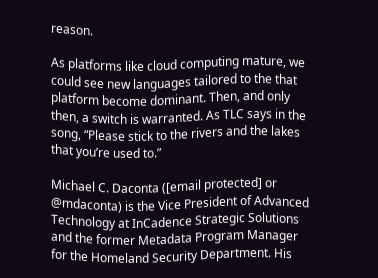reason.

As platforms like cloud computing mature, we could see new languages tailored to the that platform become dominant. Then, and only then, a switch is warranted. As TLC says in the song, “Please stick to the rivers and the lakes that you’re used to.”

Michael C. Daconta ([email protected] or @mdaconta) is the Vice President of Advanced Technology at InCadence Strategic Solutions and the former Metadata Program Manager for the Homeland Security Department. His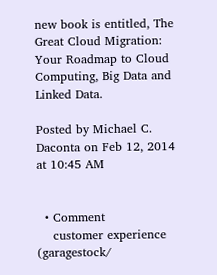new book is entitled, The Great Cloud Migration: Your Roadmap to Cloud Computing, Big Data and Linked Data.

Posted by Michael C. Daconta on Feb 12, 2014 at 10:45 AM


  • Comment
    customer experience (garagestock/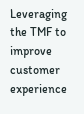Leveraging the TMF to improve customer experience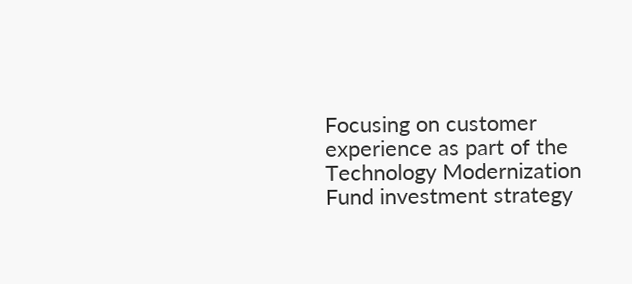Focusing on customer experience as part of the Technology Modernization Fund investment strategy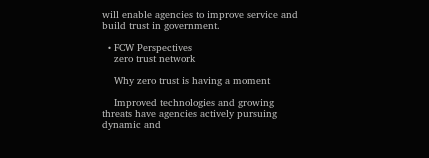will enable agencies to improve service and build trust in government.

  • FCW Perspectives
    zero trust network

    Why zero trust is having a moment

    Improved technologies and growing threats have agencies actively pursuing dynamic and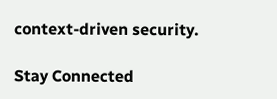context-driven security.

Stay Connected